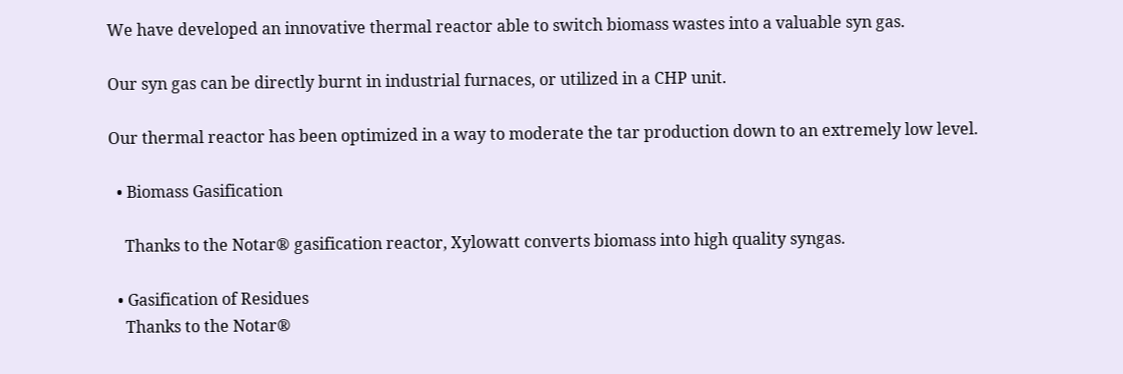We have developed an innovative thermal reactor able to switch biomass wastes into a valuable syn gas.

Our syn gas can be directly burnt in industrial furnaces, or utilized in a CHP unit.

Our thermal reactor has been optimized in a way to moderate the tar production down to an extremely low level.

  • Biomass Gasification

    Thanks to the Notar® gasification reactor, Xylowatt converts biomass into high quality syngas.

  • Gasification of Residues
    Thanks to the Notar®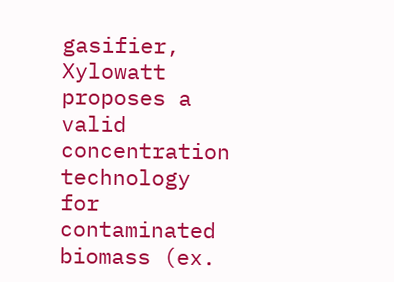gasifier, Xylowatt proposes a valid concentration technology for contaminated biomass (ex.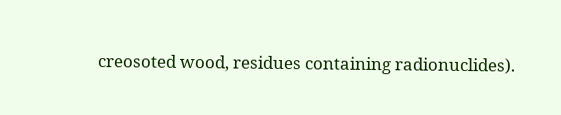creosoted wood, residues containing radionuclides).